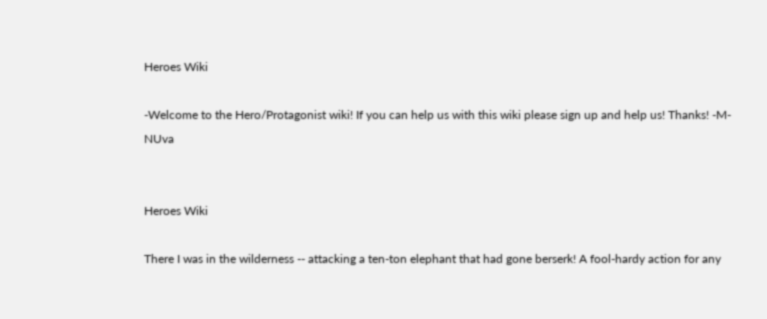Heroes Wiki

-Welcome to the Hero/Protagonist wiki! If you can help us with this wiki please sign up and help us! Thanks! -M-NUva


Heroes Wiki

There I was in the wilderness -- attacking a ten-ton elephant that had gone berserk! A fool-hardy action for any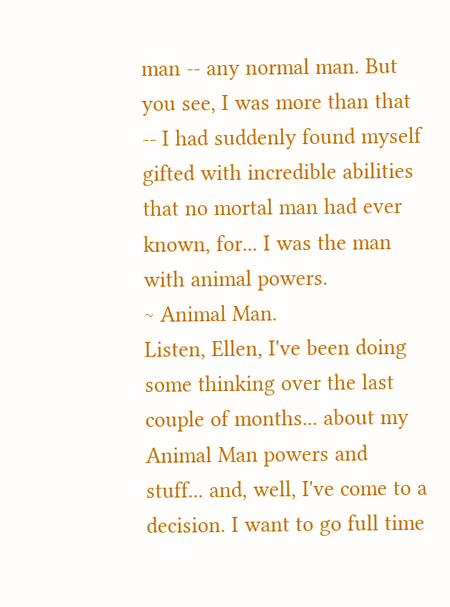man -- any normal man. But you see, I was more than that -- I had suddenly found myself gifted with incredible abilities that no mortal man had ever known, for... I was the man with animal powers.
~ Animal Man.
Listen, Ellen, I've been doing some thinking over the last couple of months... about my Animal Man powers and stuff... and, well, I've come to a decision. I want to go full time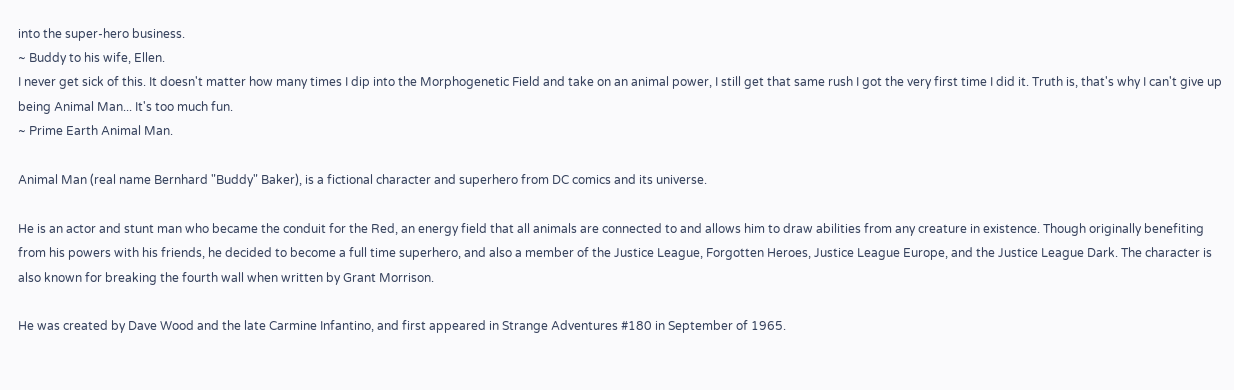into the super-hero business.
~ Buddy to his wife, Ellen.
I never get sick of this. It doesn't matter how many times I dip into the Morphogenetic Field and take on an animal power, I still get that same rush I got the very first time I did it. Truth is, that's why I can't give up being Animal Man... It's too much fun.
~ Prime Earth Animal Man.

Animal Man (real name Bernhard "Buddy" Baker), is a fictional character and superhero from DC comics and its universe.

He is an actor and stunt man who became the conduit for the Red, an energy field that all animals are connected to and allows him to draw abilities from any creature in existence. Though originally benefiting from his powers with his friends, he decided to become a full time superhero, and also a member of the Justice League, Forgotten Heroes, Justice League Europe, and the Justice League Dark. The character is also known for breaking the fourth wall when written by Grant Morrison.

He was created by Dave Wood and the late Carmine Infantino, and first appeared in Strange Adventures #180 in September of 1965.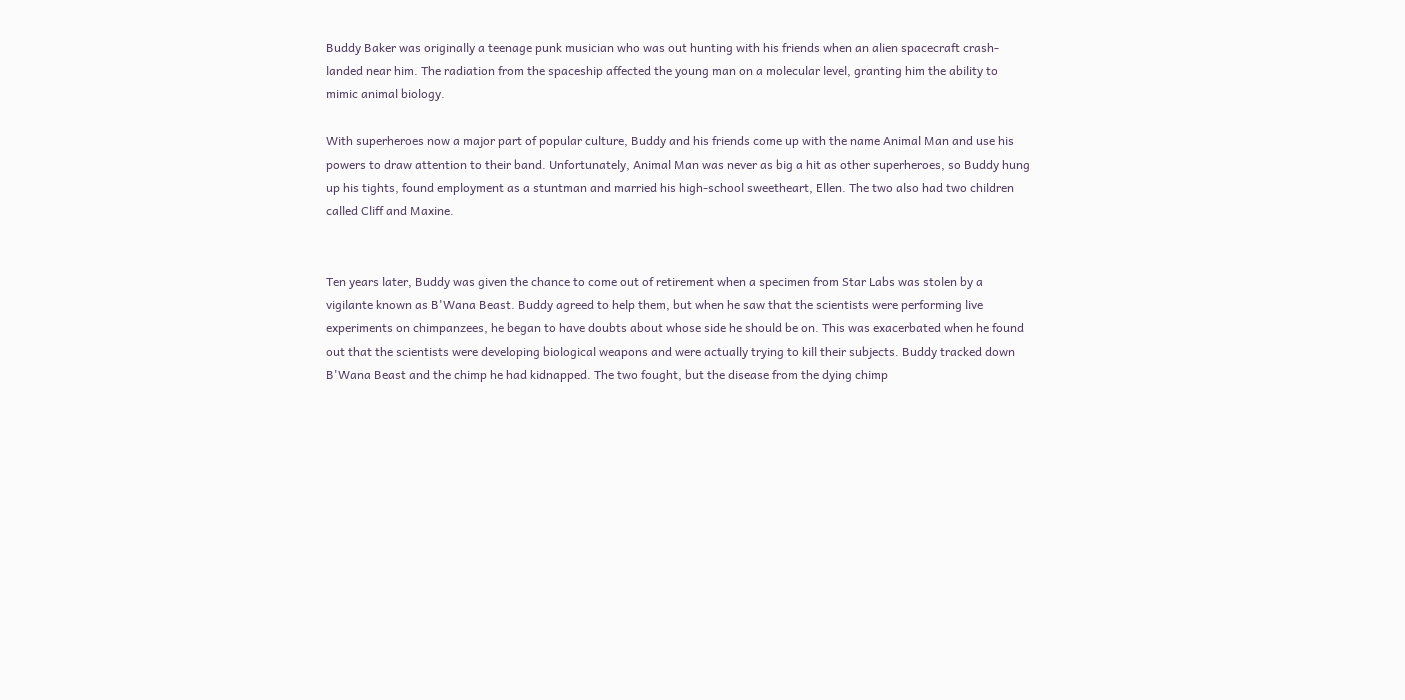Buddy Baker was originally a teenage punk musician who was out hunting with his friends when an alien spacecraft crash-landed near him. The radiation from the spaceship affected the young man on a molecular level, granting him the ability to mimic animal biology.

With superheroes now a major part of popular culture, Buddy and his friends come up with the name Animal Man and use his powers to draw attention to their band. Unfortunately, Animal Man was never as big a hit as other superheroes, so Buddy hung up his tights, found employment as a stuntman and married his high-school sweetheart, Ellen. The two also had two children called Cliff and Maxine.


Ten years later, Buddy was given the chance to come out of retirement when a specimen from Star Labs was stolen by a vigilante known as B'Wana Beast. Buddy agreed to help them, but when he saw that the scientists were performing live experiments on chimpanzees, he began to have doubts about whose side he should be on. This was exacerbated when he found out that the scientists were developing biological weapons and were actually trying to kill their subjects. Buddy tracked down B'Wana Beast and the chimp he had kidnapped. The two fought, but the disease from the dying chimp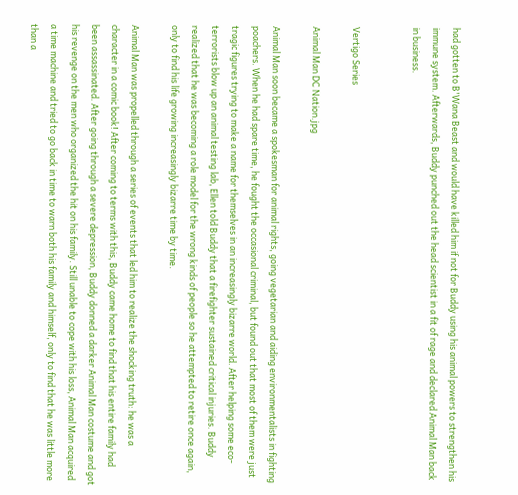had gotten to B'Wana Beast and would have killed him if not for Buddy using his animal powers to strengthen his immune system. Afterwards, Buddy punched out the head scientist in a fit of rage and declared Animal Man back in business.


Vertigo Series

Animal Man DC Nation.jpg

Animal Man soon became a spokesman for animal rights, going vegetarian and aiding environmentalists in fighting poachers. When he had spare time, he fought the occasional criminal, but found out that most of them were just tragic figures trying to make a name for themselves in an increasingly bizarre world. After helping some eco-terrorists blow up an animal testing lab, Ellen told Buddy that a firefighter sustained critical injuries. Buddy realized that he was becoming a role model for the wrong kinds of people so he attempted to retire once again, only to find his life growing increasingly bizarre time by time.

Animal Man was propelled through a series of events that led him to realize the shocking truth: he was a character in a comic book! After coming to terms with this, Buddy came home to find that his entire family had been assassinated. After going through a severe depression, Buddy donned a darker Animal Man costume and got his revenge on the men who organized the hit on his family. Still unable to cope with his loss, Animal Man acquired a time machine and tried to go back in time to warn both his family and himself, only to find that he was little more than a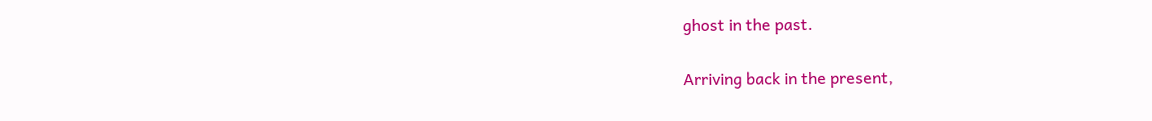ghost in the past.

Arriving back in the present,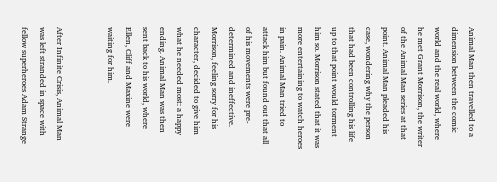Animal Man then travelled to a dimension between the comic world and the real world, where he met Grant Morrison, the writer of the Animal Man series at that point. Animal Man pleaded his case, wondering why the person that had been controlling his life up to that point would torment him so. Morrison stated that it was more entertaining to watch heroes in pain. Animal Man tried to attack him but found out that all of his movements were pre-determined and ineffective. Morrison, feeling sorry for his character, decided to give him what he needed most: a happy ending. Animal Man was then sent back to his world, where Ellen, Cliff and Maxine were waiting for him.


After Infinite Crisis, Animal Man was left stranded in space with fellow superheroes Adam Strange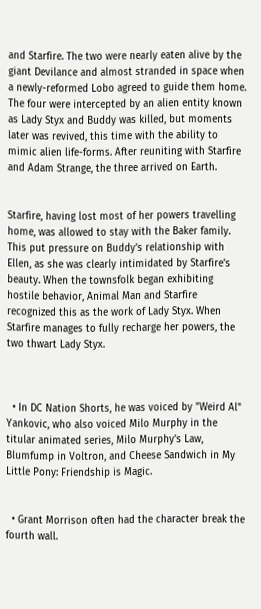and Starfire. The two were nearly eaten alive by the giant Devilance and almost stranded in space when a newly-reformed Lobo agreed to guide them home. The four were intercepted by an alien entity known as Lady Styx and Buddy was killed, but moments later was revived, this time with the ability to mimic alien life-forms. After reuniting with Starfire and Adam Strange, the three arrived on Earth.


Starfire, having lost most of her powers travelling home, was allowed to stay with the Baker family. This put pressure on Buddy's relationship with Ellen, as she was clearly intimidated by Starfire's beauty. When the townsfolk began exhibiting hostile behavior, Animal Man and Starfire recognized this as the work of Lady Styx. When Starfire manages to fully recharge her powers, the two thwart Lady Styx.



  • In DC Nation Shorts, he was voiced by "Weird Al" Yankovic, who also voiced Milo Murphy in the titular animated series, Milo Murphy's Law, Blumfump in Voltron, and Cheese Sandwich in My Little Pony: Friendship is Magic.


  • Grant Morrison often had the character break the fourth wall.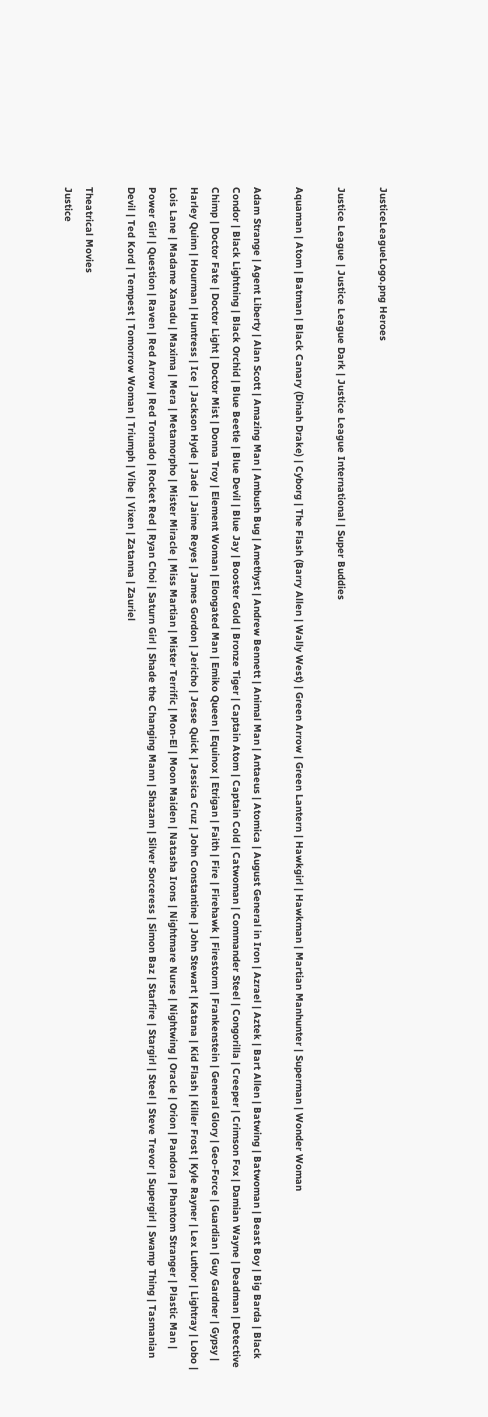JusticeLeagueLogo.png Heroes

Justice League | Justice League Dark | Justice League International | Super Buddies

Aquaman | Atom | Batman | Black Canary (Dinah Drake) | Cyborg | The Flash (Barry Allen | Wally West) | Green Arrow | Green Lantern | Hawkgirl | Hawkman | Martian Manhunter | Superman | Wonder Woman

Adam Strange | Agent Liberty | Alan Scott | Amazing Man | Ambush Bug | Amethyst | Andrew Bennett | Animal Man | Antaeus | Atomica | August General in Iron | Azrael | Aztek | Bart Allen | Batwing | Batwoman | Beast Boy | Big Barda | Black Condor | Black Lightning | Black Orchid | Blue Beetle | Blue Devil | Blue Jay | Booster Gold | Bronze Tiger | Captain Atom | Captain Cold | Catwoman | Commander Steel | Congorilla | Creeper | Crimson Fox | Damian Wayne | Deadman | Detective Chimp | Doctor Fate | Doctor Light | Doctor Mist | Donna Troy | Element Woman | Elongated Man | Emiko Queen | Equinox | Etrigan | Faith | Fire | Firehawk | Firestorm | Frankenstein | General Glory | Geo-Force | Guardian | Guy Gardner | Gypsy | Harley Quinn | Hourman | Huntress | Ice | Jackson Hyde | Jade | Jaime Reyes | James Gordon | Jericho | Jesse Quick | Jessica Cruz | John Constantine | John Stewart | Katana | Kid Flash | Killer Frost | Kyle Rayner | Lex Luthor | Lightray | Lobo | Lois Lane | Madame Xanadu | Maxima | Mera | Metamorpho | Mister Miracle | Miss Martian | Mister Terrific | Mon-El | Moon Maiden | Natasha Irons | Nightmare Nurse | Nightwing | Oracle | Orion | Pandora | Phantom Stranger | Plastic Man | Power Girl | Question | Raven | Red Arrow | Red Tornado | Rocket Red | Ryan Choi | Saturn Girl | Shade the Changing Mann | Shazam | Silver Sorceress | Simon Baz | Starfire | Stargirl | Steel | Steve Trevor | Supergirl | Swamp Thing | Tasmanian Devil | Ted Kord | Tempest | Tomorrow Woman | Triumph | Vibe | Vixen | Zatanna | Zauriel

Theatrical Movies
Justice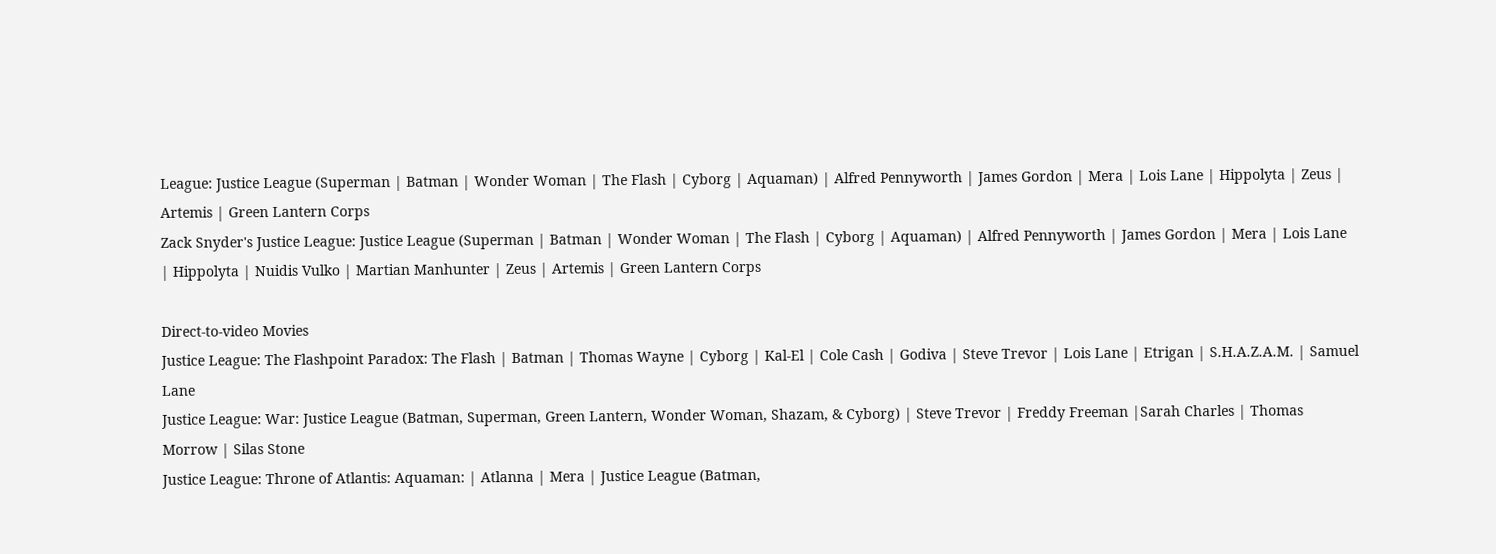League: Justice League (Superman | Batman | Wonder Woman | The Flash | Cyborg | Aquaman) | Alfred Pennyworth | James Gordon | Mera | Lois Lane | Hippolyta | Zeus | Artemis | Green Lantern Corps
Zack Snyder's Justice League: Justice League (Superman | Batman | Wonder Woman | The Flash | Cyborg | Aquaman) | Alfred Pennyworth | James Gordon | Mera | Lois Lane | Hippolyta | Nuidis Vulko | Martian Manhunter | Zeus | Artemis | Green Lantern Corps

Direct-to-video Movies
Justice League: The Flashpoint Paradox: The Flash | Batman | Thomas Wayne | Cyborg | Kal-El | Cole Cash | Godiva | Steve Trevor | Lois Lane | Etrigan | S.H.A.Z.A.M. | Samuel Lane
Justice League: War: Justice League (Batman, Superman, Green Lantern, Wonder Woman, Shazam, & Cyborg) | Steve Trevor | Freddy Freeman |Sarah Charles | Thomas Morrow | Silas Stone
Justice League: Throne of Atlantis: Aquaman: | Atlanna | Mera | Justice League (Batman,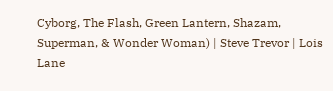Cyborg, The Flash, Green Lantern, Shazam, Superman, & Wonder Woman) | Steve Trevor | Lois Lane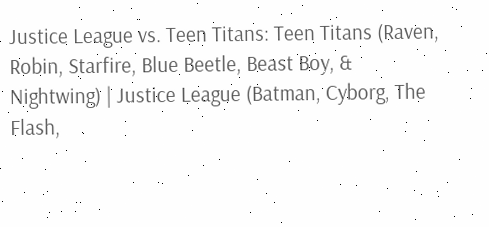Justice League vs. Teen Titans: Teen Titans (Raven, Robin, Starfire, Blue Beetle, Beast Boy, & Nightwing) | Justice League (Batman, Cyborg, The Flash,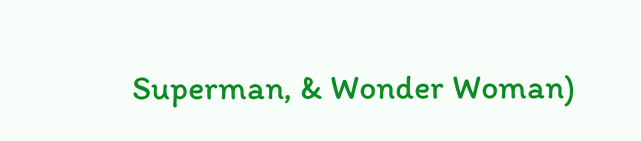Superman, & Wonder Woman)